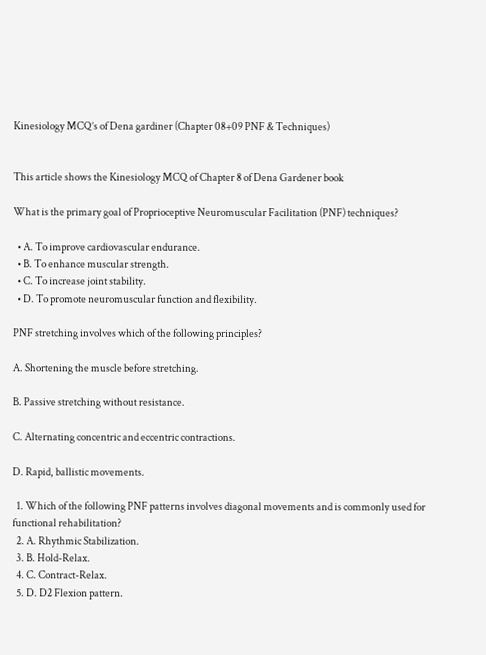Kinesiology MCQ’s of Dena gardiner (Chapter 08+09 PNF & Techniques)


This article shows the Kinesiology MCQ of Chapter 8 of Dena Gardener book

What is the primary goal of Proprioceptive Neuromuscular Facilitation (PNF) techniques?

  • A. To improve cardiovascular endurance.
  • B. To enhance muscular strength.
  • C. To increase joint stability.
  • D. To promote neuromuscular function and flexibility.

PNF stretching involves which of the following principles?

A. Shortening the muscle before stretching.

B. Passive stretching without resistance.

C. Alternating concentric and eccentric contractions.

D. Rapid, ballistic movements.

  1. Which of the following PNF patterns involves diagonal movements and is commonly used for functional rehabilitation?
  2. A. Rhythmic Stabilization.
  3. B. Hold-Relax.
  4. C. Contract-Relax.
  5. D. D2 Flexion pattern.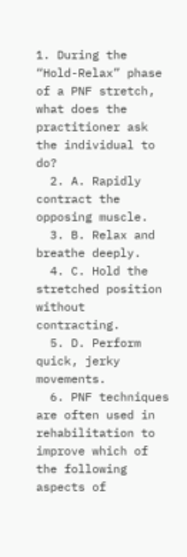1. During the “Hold-Relax” phase of a PNF stretch, what does the practitioner ask the individual to do?
  2. A. Rapidly contract the opposing muscle.
  3. B. Relax and breathe deeply.
  4. C. Hold the stretched position without contracting.
  5. D. Perform quick, jerky movements.
  6. PNF techniques are often used in rehabilitation to improve which of the following aspects of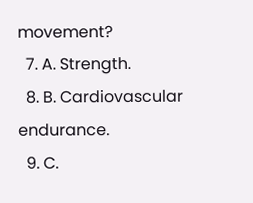movement?
  7. A. Strength.
  8. B. Cardiovascular endurance.
  9. C.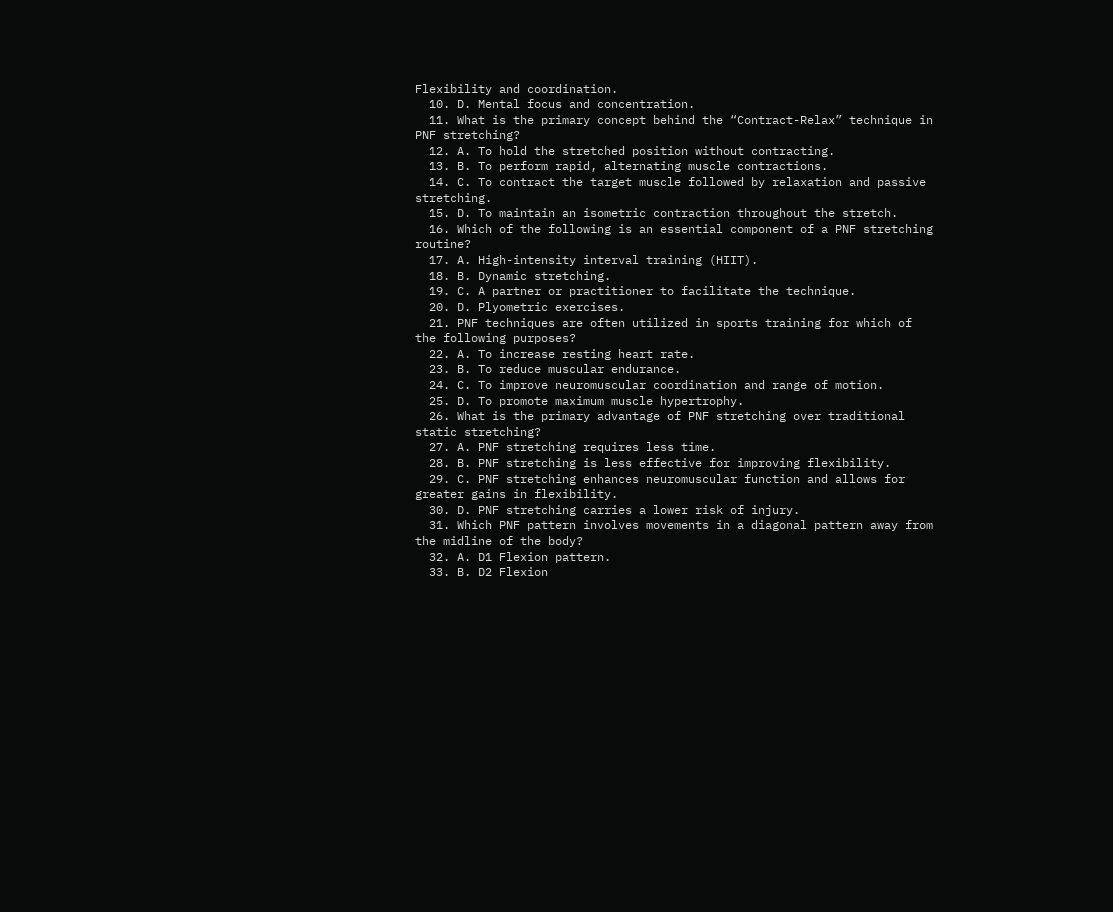Flexibility and coordination.
  10. D. Mental focus and concentration.
  11. What is the primary concept behind the “Contract-Relax” technique in PNF stretching?
  12. A. To hold the stretched position without contracting.
  13. B. To perform rapid, alternating muscle contractions.
  14. C. To contract the target muscle followed by relaxation and passive stretching.
  15. D. To maintain an isometric contraction throughout the stretch.
  16. Which of the following is an essential component of a PNF stretching routine?
  17. A. High-intensity interval training (HIIT).
  18. B. Dynamic stretching.
  19. C. A partner or practitioner to facilitate the technique.
  20. D. Plyometric exercises.
  21. PNF techniques are often utilized in sports training for which of the following purposes?
  22. A. To increase resting heart rate.
  23. B. To reduce muscular endurance.
  24. C. To improve neuromuscular coordination and range of motion.
  25. D. To promote maximum muscle hypertrophy.
  26. What is the primary advantage of PNF stretching over traditional static stretching?
  27. A. PNF stretching requires less time.
  28. B. PNF stretching is less effective for improving flexibility.
  29. C. PNF stretching enhances neuromuscular function and allows for greater gains in flexibility.
  30. D. PNF stretching carries a lower risk of injury.
  31. Which PNF pattern involves movements in a diagonal pattern away from the midline of the body?
  32. A. D1 Flexion pattern.
  33. B. D2 Flexion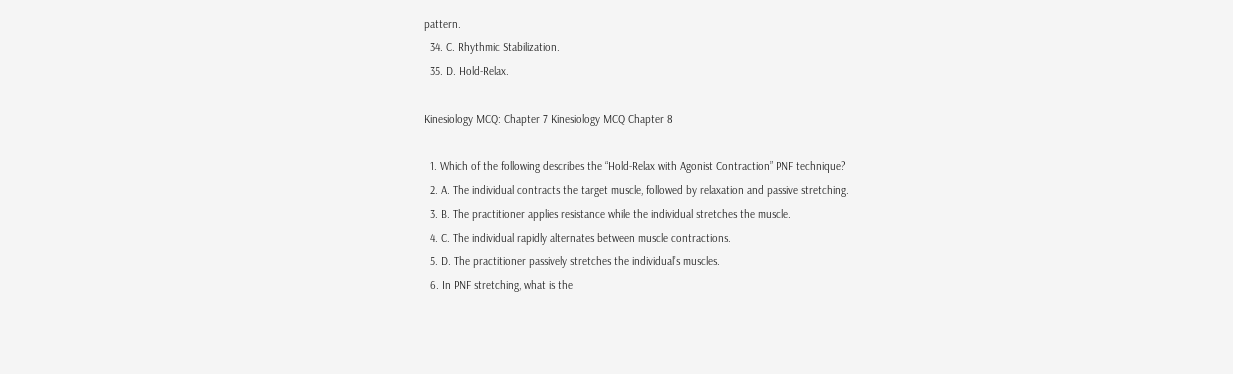pattern.
  34. C. Rhythmic Stabilization.
  35. D. Hold-Relax.

Kinesiology MCQ: Chapter 7 Kinesiology MCQ Chapter 8

  1. Which of the following describes the “Hold-Relax with Agonist Contraction” PNF technique?
  2. A. The individual contracts the target muscle, followed by relaxation and passive stretching.
  3. B. The practitioner applies resistance while the individual stretches the muscle.
  4. C. The individual rapidly alternates between muscle contractions.
  5. D. The practitioner passively stretches the individual’s muscles.
  6. In PNF stretching, what is the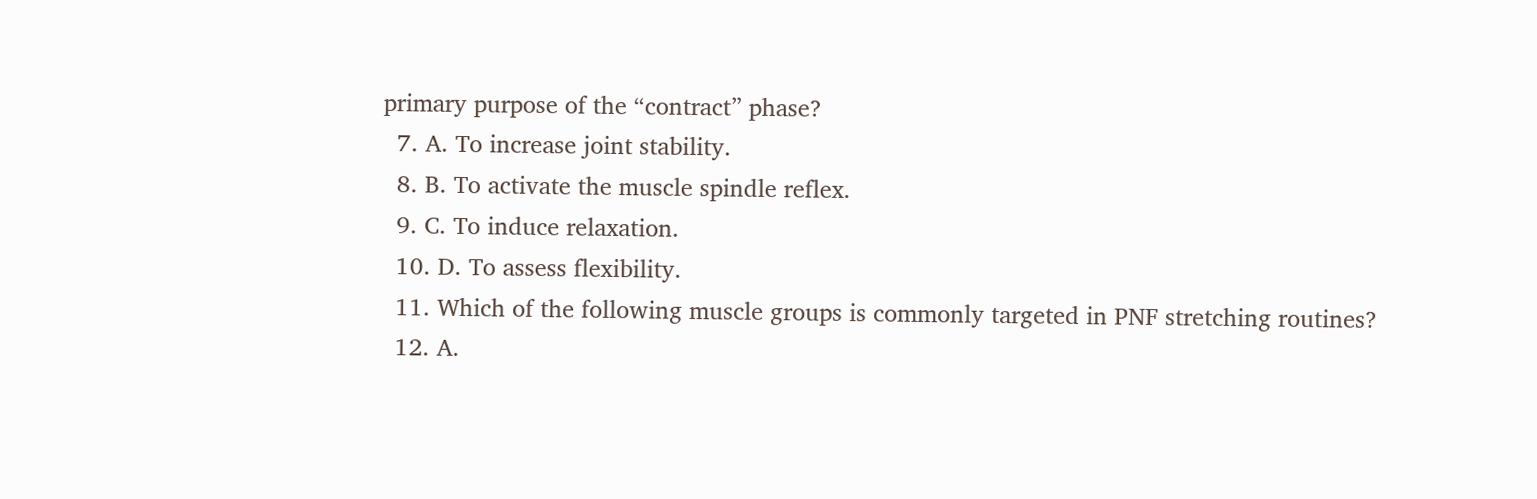primary purpose of the “contract” phase?
  7. A. To increase joint stability.
  8. B. To activate the muscle spindle reflex.
  9. C. To induce relaxation.
  10. D. To assess flexibility.
  11. Which of the following muscle groups is commonly targeted in PNF stretching routines?
  12. A.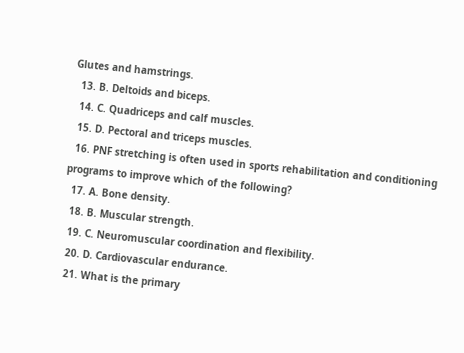Glutes and hamstrings.
  13. B. Deltoids and biceps.
  14. C. Quadriceps and calf muscles.
  15. D. Pectoral and triceps muscles.
  16. PNF stretching is often used in sports rehabilitation and conditioning programs to improve which of the following?
  17. A. Bone density.
  18. B. Muscular strength.
  19. C. Neuromuscular coordination and flexibility.
  20. D. Cardiovascular endurance.
  21. What is the primary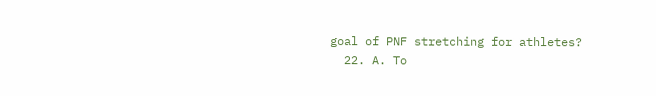goal of PNF stretching for athletes?
  22. A. To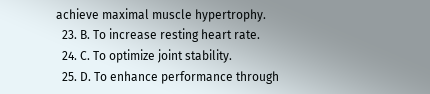achieve maximal muscle hypertrophy.
  23. B. To increase resting heart rate.
  24. C. To optimize joint stability.
  25. D. To enhance performance through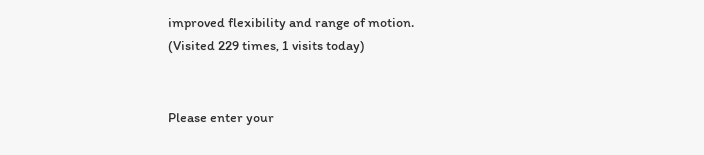improved flexibility and range of motion.
(Visited 229 times, 1 visits today)


Please enter your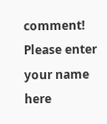comment!
Please enter your name here